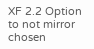XF 2.2 Option to not mirror chosen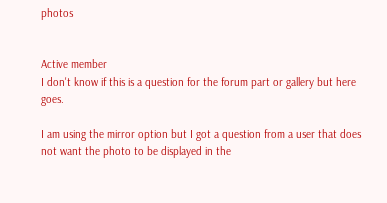photos


Active member
I don't know if this is a question for the forum part or gallery but here goes.

I am using the mirror option but I got a question from a user that does not want the photo to be displayed in the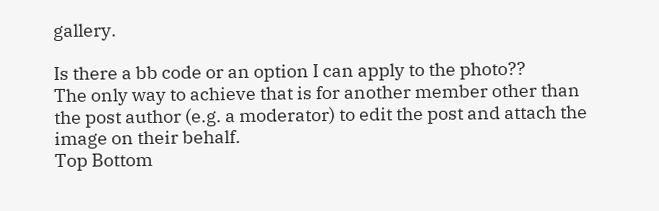gallery.

Is there a bb code or an option I can apply to the photo??
The only way to achieve that is for another member other than the post author (e.g. a moderator) to edit the post and attach the image on their behalf.
Top Bottom